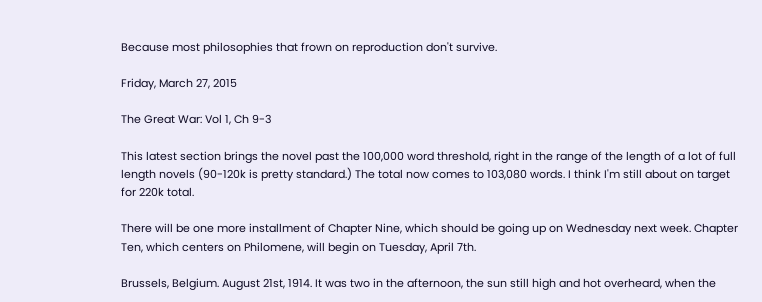Because most philosophies that frown on reproduction don't survive.

Friday, March 27, 2015

The Great War: Vol 1, Ch 9-3

This latest section brings the novel past the 100,000 word threshold, right in the range of the length of a lot of full length novels (90-120k is pretty standard.) The total now comes to 103,080 words. I think I'm still about on target for 220k total.

There will be one more installment of Chapter Nine, which should be going up on Wednesday next week. Chapter Ten, which centers on Philomene, will begin on Tuesday, April 7th.

Brussels, Belgium. August 21st, 1914. It was two in the afternoon, the sun still high and hot overheard, when the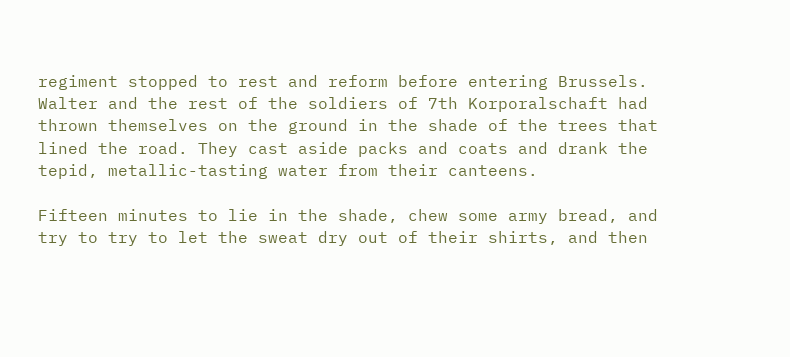regiment stopped to rest and reform before entering Brussels. Walter and the rest of the soldiers of 7th Korporalschaft had thrown themselves on the ground in the shade of the trees that lined the road. They cast aside packs and coats and drank the tepid, metallic-tasting water from their canteens.

Fifteen minutes to lie in the shade, chew some army bread, and try to try to let the sweat dry out of their shirts, and then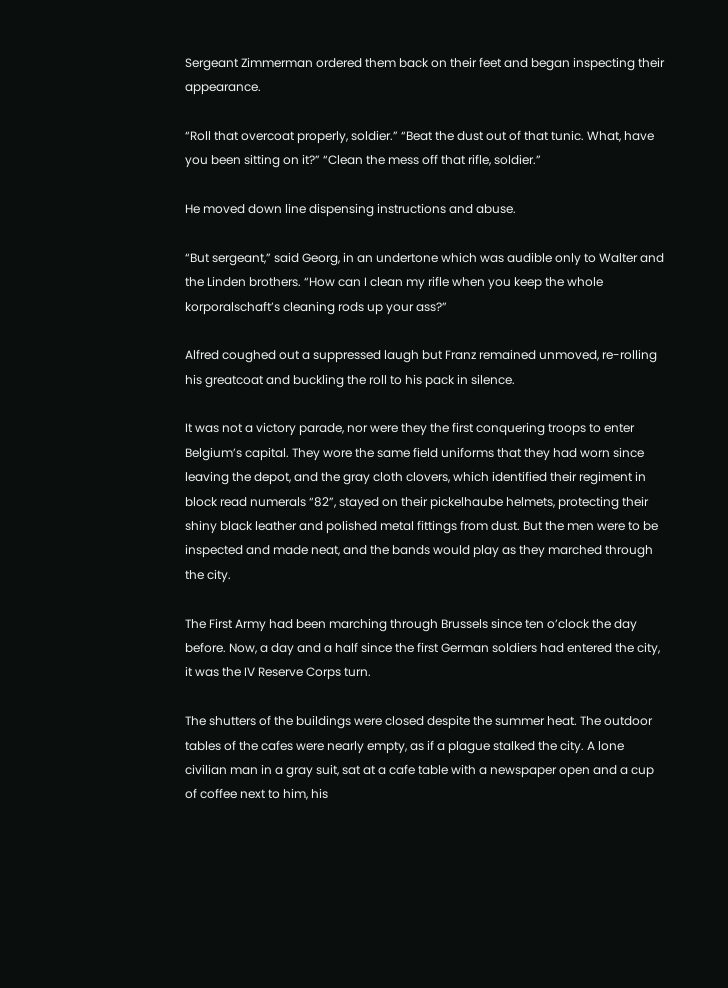Sergeant Zimmerman ordered them back on their feet and began inspecting their appearance.

“Roll that overcoat properly, soldier.” “Beat the dust out of that tunic. What, have you been sitting on it?” “Clean the mess off that rifle, soldier.”

He moved down line dispensing instructions and abuse.

“But sergeant,” said Georg, in an undertone which was audible only to Walter and the Linden brothers. “How can I clean my rifle when you keep the whole korporalschaft’s cleaning rods up your ass?”

Alfred coughed out a suppressed laugh but Franz remained unmoved, re-rolling his greatcoat and buckling the roll to his pack in silence.

It was not a victory parade, nor were they the first conquering troops to enter Belgium’s capital. They wore the same field uniforms that they had worn since leaving the depot, and the gray cloth clovers, which identified their regiment in block read numerals “82”, stayed on their pickelhaube helmets, protecting their shiny black leather and polished metal fittings from dust. But the men were to be inspected and made neat, and the bands would play as they marched through the city.

The First Army had been marching through Brussels since ten o’clock the day before. Now, a day and a half since the first German soldiers had entered the city, it was the IV Reserve Corps turn.

The shutters of the buildings were closed despite the summer heat. The outdoor tables of the cafes were nearly empty, as if a plague stalked the city. A lone civilian man in a gray suit, sat at a cafe table with a newspaper open and a cup of coffee next to him, his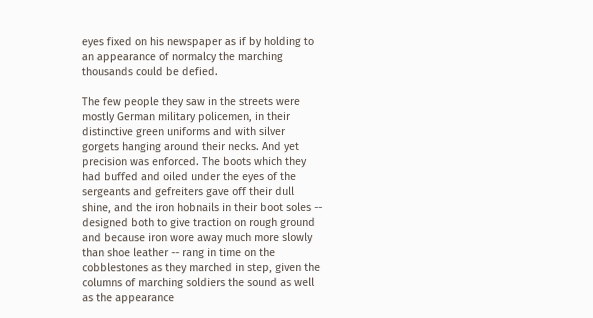eyes fixed on his newspaper as if by holding to an appearance of normalcy the marching thousands could be defied.

The few people they saw in the streets were mostly German military policemen, in their distinctive green uniforms and with silver gorgets hanging around their necks. And yet precision was enforced. The boots which they had buffed and oiled under the eyes of the sergeants and gefreiters gave off their dull shine, and the iron hobnails in their boot soles -- designed both to give traction on rough ground and because iron wore away much more slowly than shoe leather -- rang in time on the cobblestones as they marched in step, given the columns of marching soldiers the sound as well as the appearance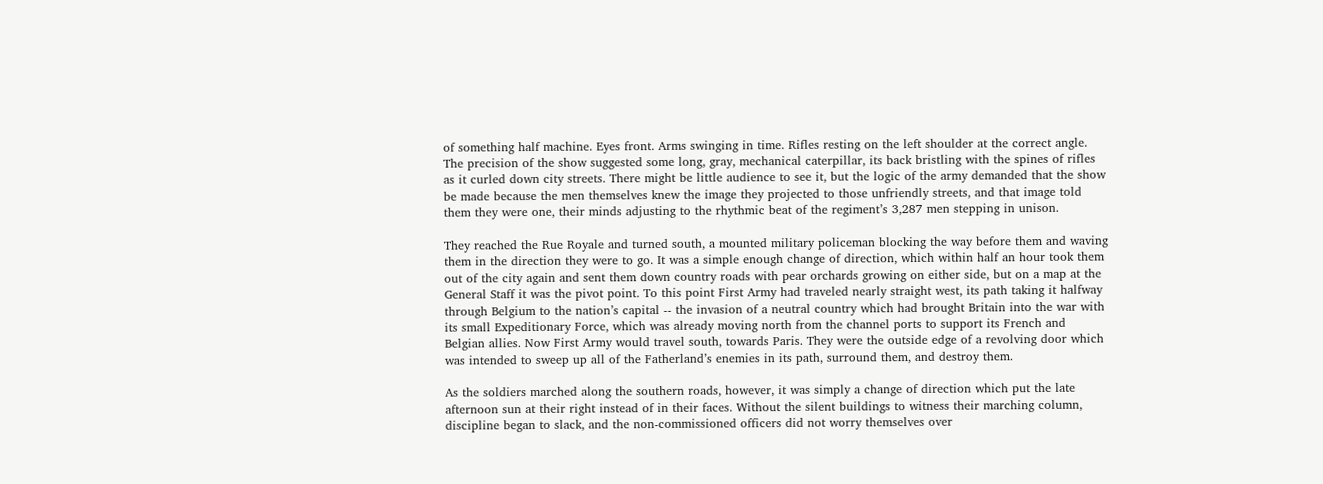of something half machine. Eyes front. Arms swinging in time. Rifles resting on the left shoulder at the correct angle. The precision of the show suggested some long, gray, mechanical caterpillar, its back bristling with the spines of rifles as it curled down city streets. There might be little audience to see it, but the logic of the army demanded that the show be made because the men themselves knew the image they projected to those unfriendly streets, and that image told them they were one, their minds adjusting to the rhythmic beat of the regiment’s 3,287 men stepping in unison.

They reached the Rue Royale and turned south, a mounted military policeman blocking the way before them and waving them in the direction they were to go. It was a simple enough change of direction, which within half an hour took them out of the city again and sent them down country roads with pear orchards growing on either side, but on a map at the General Staff it was the pivot point. To this point First Army had traveled nearly straight west, its path taking it halfway through Belgium to the nation’s capital -- the invasion of a neutral country which had brought Britain into the war with its small Expeditionary Force, which was already moving north from the channel ports to support its French and Belgian allies. Now First Army would travel south, towards Paris. They were the outside edge of a revolving door which was intended to sweep up all of the Fatherland’s enemies in its path, surround them, and destroy them.

As the soldiers marched along the southern roads, however, it was simply a change of direction which put the late afternoon sun at their right instead of in their faces. Without the silent buildings to witness their marching column, discipline began to slack, and the non-commissioned officers did not worry themselves over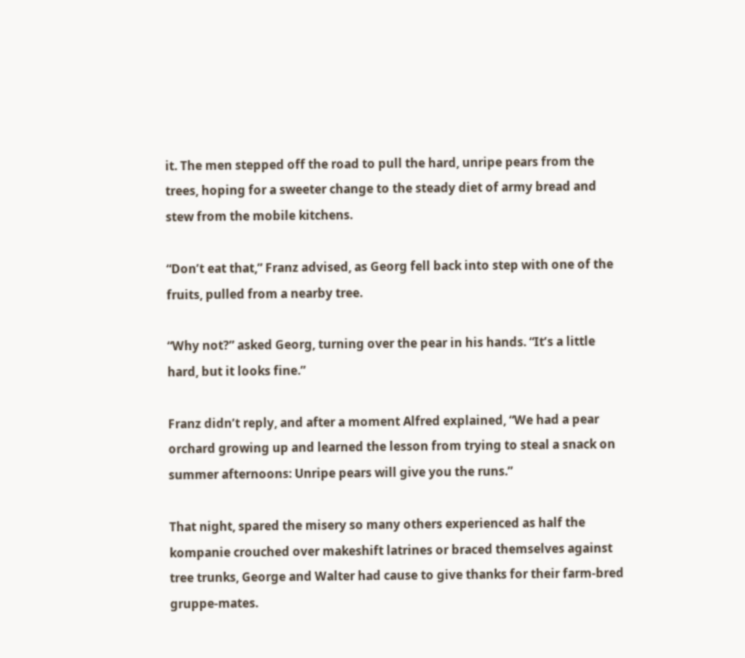it. The men stepped off the road to pull the hard, unripe pears from the trees, hoping for a sweeter change to the steady diet of army bread and stew from the mobile kitchens.

“Don’t eat that,” Franz advised, as Georg fell back into step with one of the fruits, pulled from a nearby tree.

“Why not?” asked Georg, turning over the pear in his hands. “It’s a little hard, but it looks fine.”

Franz didn’t reply, and after a moment Alfred explained, “We had a pear orchard growing up and learned the lesson from trying to steal a snack on summer afternoons: Unripe pears will give you the runs.”

That night, spared the misery so many others experienced as half the kompanie crouched over makeshift latrines or braced themselves against tree trunks, George and Walter had cause to give thanks for their farm-bred gruppe-mates.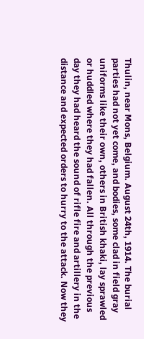Thulin, near Mons, Belgium. August 24th, 1914. The burial parties had not yet come, and bodies, some clad in field gray uniforms like their own, others in British khaki, lay sprawled or huddled where they had fallen. All through the previous day they had heard the sound of rifle fire and artillery in the distance and expected orders to hurry to the attack. Now they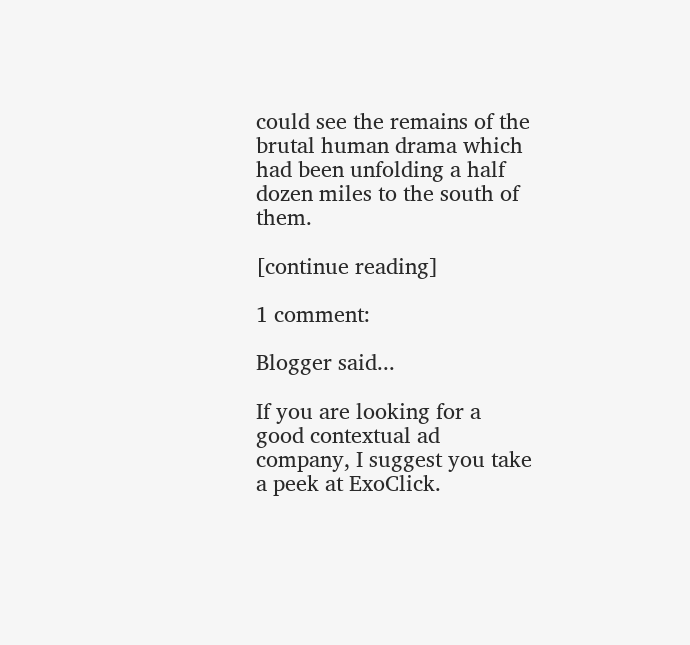could see the remains of the brutal human drama which had been unfolding a half dozen miles to the south of them.

[continue reading]

1 comment:

Blogger said...

If you are looking for a good contextual ad company, I suggest you take a peek at ExoClick.